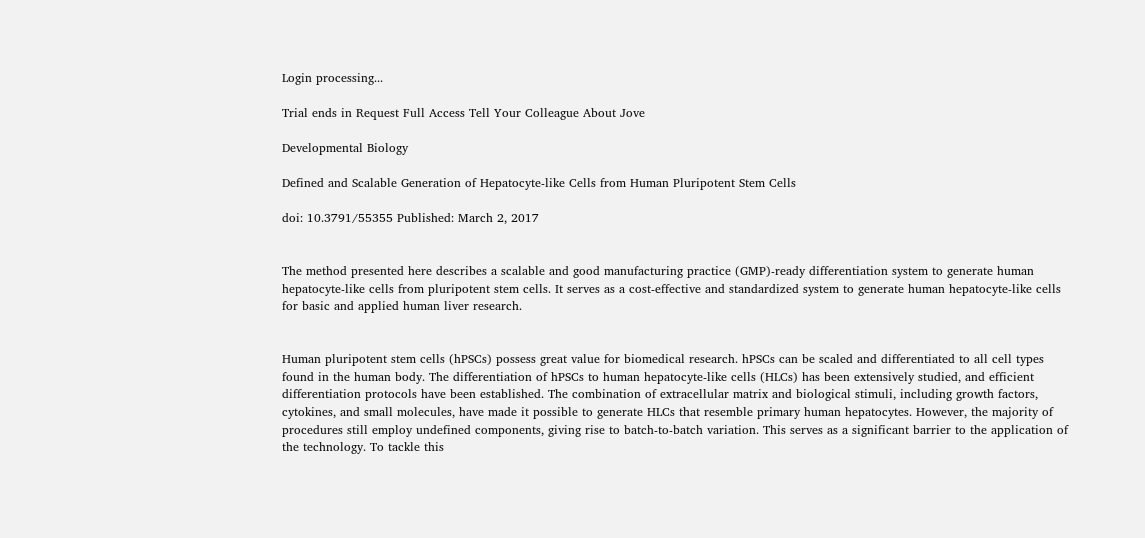Login processing...

Trial ends in Request Full Access Tell Your Colleague About Jove

Developmental Biology

Defined and Scalable Generation of Hepatocyte-like Cells from Human Pluripotent Stem Cells

doi: 10.3791/55355 Published: March 2, 2017


The method presented here describes a scalable and good manufacturing practice (GMP)-ready differentiation system to generate human hepatocyte-like cells from pluripotent stem cells. It serves as a cost-effective and standardized system to generate human hepatocyte-like cells for basic and applied human liver research.


Human pluripotent stem cells (hPSCs) possess great value for biomedical research. hPSCs can be scaled and differentiated to all cell types found in the human body. The differentiation of hPSCs to human hepatocyte-like cells (HLCs) has been extensively studied, and efficient differentiation protocols have been established. The combination of extracellular matrix and biological stimuli, including growth factors, cytokines, and small molecules, have made it possible to generate HLCs that resemble primary human hepatocytes. However, the majority of procedures still employ undefined components, giving rise to batch-to-batch variation. This serves as a significant barrier to the application of the technology. To tackle this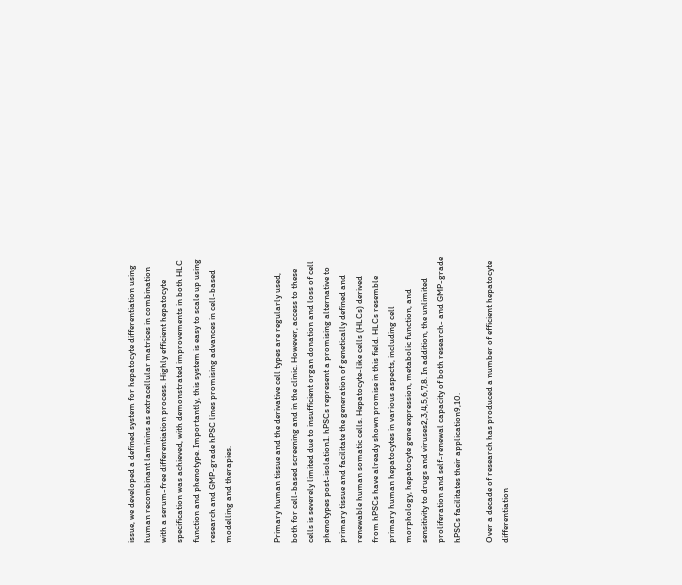issue, we developed a defined system for hepatocyte differentiation using human recombinant laminins as extracellular matrices in combination with a serum-free differentiation process. Highly efficient hepatocyte specification was achieved, with demonstrated improvements in both HLC function and phenotype. Importantly, this system is easy to scale up using research and GMP-grade hPSC lines promising advances in cell-based modelling and therapies.


Primary human tissue and the derivative cell types are regularly used, both for cell-based screening and in the clinic. However, access to these cells is severely limited due to insufficient organ donation and loss of cell phenotypes post-isolation1. hPSCs represent a promising alternative to primary tissue and facilitate the generation of genetically defined and renewable human somatic cells. Hepatocyte-like cells (HLCs) derived from hPSCs have already shown promise in this field. HLCs resemble primary human hepatocytes in various aspects, including cell morphology, hepatocyte gene expression, metabolic function, and sensitivity to drugs and viruses2,3,4,5,6,7,8. In addition, the unlimited proliferation and self-renewal capacity of both research- and GMP-grade hPSCs facilitates their application9,10.

Over a decade of research has produced a number of efficient hepatocyte differentiation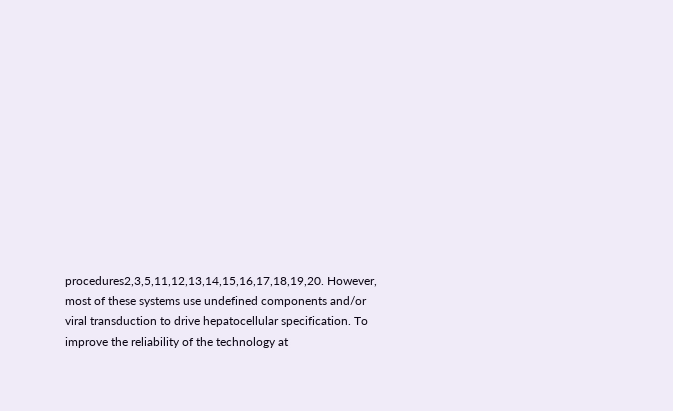procedures2,3,5,11,12,13,14,15,16,17,18,19,20. However, most of these systems use undefined components and/or viral transduction to drive hepatocellular specification. To improve the reliability of the technology at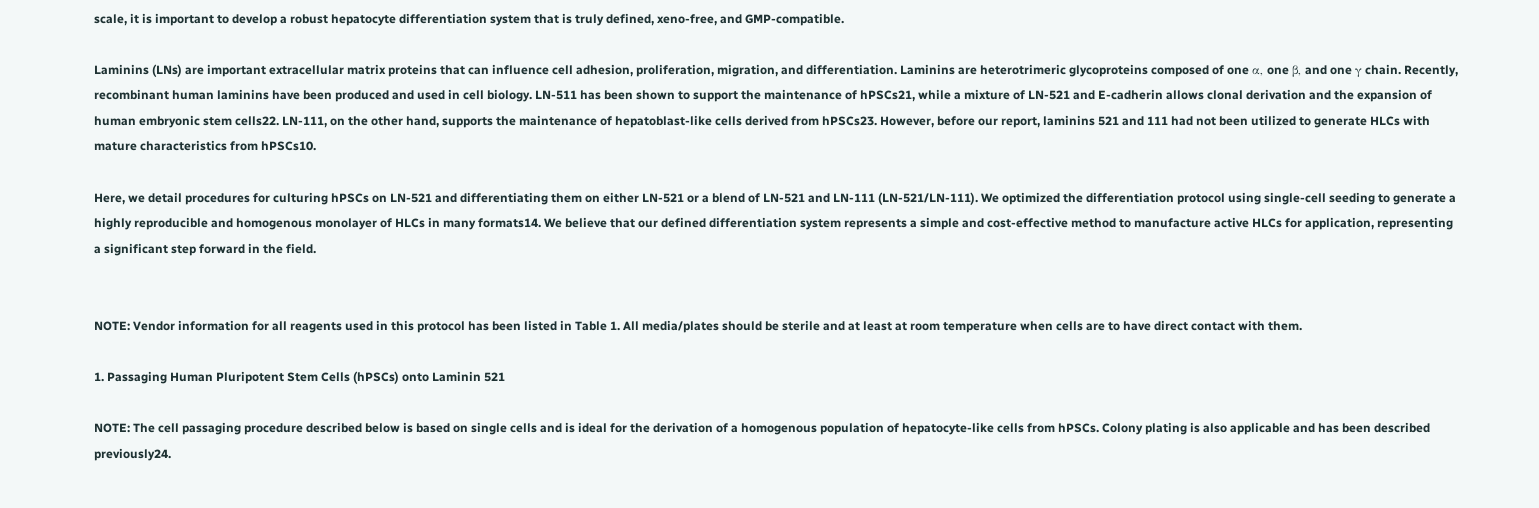scale, it is important to develop a robust hepatocyte differentiation system that is truly defined, xeno-free, and GMP-compatible.

Laminins (LNs) are important extracellular matrix proteins that can influence cell adhesion, proliferation, migration, and differentiation. Laminins are heterotrimeric glycoproteins composed of one α, one β, and one γ chain. Recently, recombinant human laminins have been produced and used in cell biology. LN-511 has been shown to support the maintenance of hPSCs21, while a mixture of LN-521 and E-cadherin allows clonal derivation and the expansion of human embryonic stem cells22. LN-111, on the other hand, supports the maintenance of hepatoblast-like cells derived from hPSCs23. However, before our report, laminins 521 and 111 had not been utilized to generate HLCs with mature characteristics from hPSCs10.

Here, we detail procedures for culturing hPSCs on LN-521 and differentiating them on either LN-521 or a blend of LN-521 and LN-111 (LN-521/LN-111). We optimized the differentiation protocol using single-cell seeding to generate a highly reproducible and homogenous monolayer of HLCs in many formats14. We believe that our defined differentiation system represents a simple and cost-effective method to manufacture active HLCs for application, representing a significant step forward in the field.


NOTE: Vendor information for all reagents used in this protocol has been listed in Table 1. All media/plates should be sterile and at least at room temperature when cells are to have direct contact with them.

1. Passaging Human Pluripotent Stem Cells (hPSCs) onto Laminin 521

NOTE: The cell passaging procedure described below is based on single cells and is ideal for the derivation of a homogenous population of hepatocyte-like cells from hPSCs. Colony plating is also applicable and has been described previously24.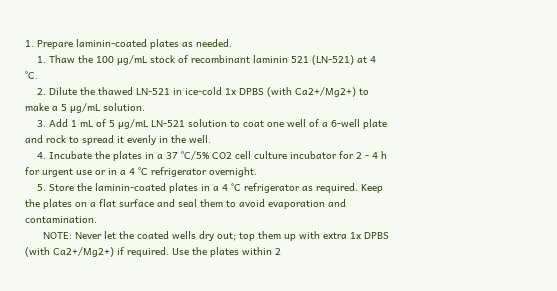1. Prepare laminin-coated plates as needed.
    1. Thaw the 100 µg/mL stock of recombinant laminin 521 (LN-521) at 4 °C.
    2. Dilute the thawed LN-521 in ice-cold 1x DPBS (with Ca2+/Mg2+) to make a 5 µg/mL solution.
    3. Add 1 mL of 5 µg/mL LN-521 solution to coat one well of a 6-well plate and rock to spread it evenly in the well.
    4. Incubate the plates in a 37 °C/5% CO2 cell culture incubator for 2 - 4 h for urgent use or in a 4 °C refrigerator overnight.
    5. Store the laminin-coated plates in a 4 °C refrigerator as required. Keep the plates on a flat surface and seal them to avoid evaporation and contamination.
      NOTE: Never let the coated wells dry out; top them up with extra 1x DPBS (with Ca2+/Mg2+) if required. Use the plates within 2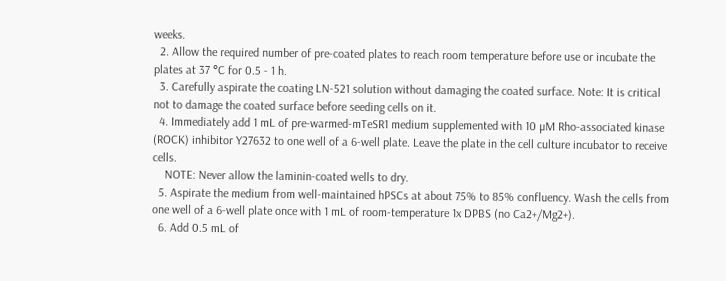weeks.
  2. Allow the required number of pre-coated plates to reach room temperature before use or incubate the plates at 37 °C for 0.5 - 1 h.
  3. Carefully aspirate the coating LN-521 solution without damaging the coated surface. Note: It is critical not to damage the coated surface before seeding cells on it.
  4. Immediately add 1 mL of pre-warmed-mTeSR1 medium supplemented with 10 µM Rho-associated kinase (ROCK) inhibitor Y27632 to one well of a 6-well plate. Leave the plate in the cell culture incubator to receive cells.
    NOTE: Never allow the laminin-coated wells to dry.
  5. Aspirate the medium from well-maintained hPSCs at about 75% to 85% confluency. Wash the cells from one well of a 6-well plate once with 1 mL of room-temperature 1x DPBS (no Ca2+/Mg2+).
  6. Add 0.5 mL of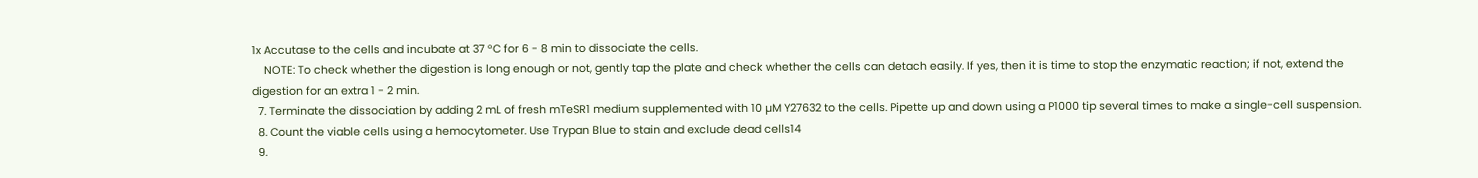1x Accutase to the cells and incubate at 37 °C for 6 - 8 min to dissociate the cells.
    NOTE: To check whether the digestion is long enough or not, gently tap the plate and check whether the cells can detach easily. If yes, then it is time to stop the enzymatic reaction; if not, extend the digestion for an extra 1 - 2 min.
  7. Terminate the dissociation by adding 2 mL of fresh mTeSR1 medium supplemented with 10 µM Y27632 to the cells. Pipette up and down using a P1000 tip several times to make a single-cell suspension.
  8. Count the viable cells using a hemocytometer. Use Trypan Blue to stain and exclude dead cells14
  9.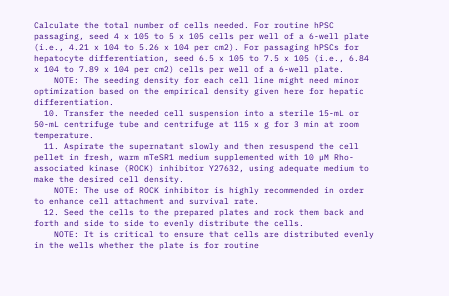Calculate the total number of cells needed. For routine hPSC passaging, seed 4 x 105 to 5 x 105 cells per well of a 6-well plate (i.e., 4.21 x 104 to 5.26 x 104 per cm2). For passaging hPSCs for hepatocyte differentiation, seed 6.5 x 105 to 7.5 x 105 (i.e., 6.84 x 104 to 7.89 x 104 per cm2) cells per well of a 6-well plate.
    NOTE: The seeding density for each cell line might need minor optimization based on the empirical density given here for hepatic differentiation.
  10. Transfer the needed cell suspension into a sterile 15-mL or 50-mL centrifuge tube and centrifuge at 115 x g for 3 min at room temperature.
  11. Aspirate the supernatant slowly and then resuspend the cell pellet in fresh, warm mTeSR1 medium supplemented with 10 µM Rho-associated kinase (ROCK) inhibitor Y27632, using adequate medium to make the desired cell density.
    NOTE: The use of ROCK inhibitor is highly recommended in order to enhance cell attachment and survival rate.
  12. Seed the cells to the prepared plates and rock them back and forth and side to side to evenly distribute the cells.
    NOTE: It is critical to ensure that cells are distributed evenly in the wells whether the plate is for routine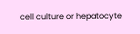cell culture or hepatocyte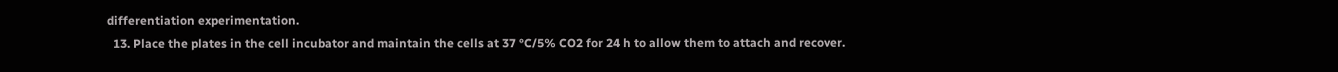differentiation experimentation.
  13. Place the plates in the cell incubator and maintain the cells at 37 °C/5% CO2 for 24 h to allow them to attach and recover.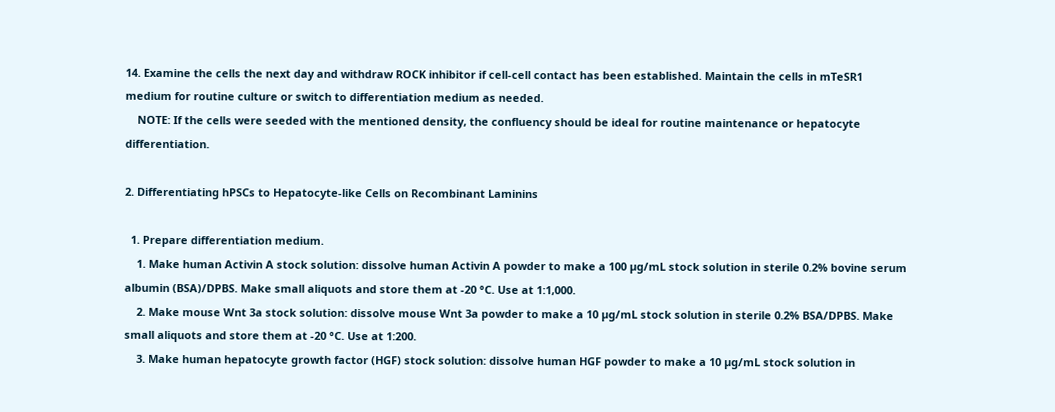14. Examine the cells the next day and withdraw ROCK inhibitor if cell-cell contact has been established. Maintain the cells in mTeSR1 medium for routine culture or switch to differentiation medium as needed.
    NOTE: If the cells were seeded with the mentioned density, the confluency should be ideal for routine maintenance or hepatocyte differentiation.

2. Differentiating hPSCs to Hepatocyte-like Cells on Recombinant Laminins

  1. Prepare differentiation medium.
    1. Make human Activin A stock solution: dissolve human Activin A powder to make a 100 µg/mL stock solution in sterile 0.2% bovine serum albumin (BSA)/DPBS. Make small aliquots and store them at -20 °C. Use at 1:1,000.
    2. Make mouse Wnt 3a stock solution: dissolve mouse Wnt 3a powder to make a 10 µg/mL stock solution in sterile 0.2% BSA/DPBS. Make small aliquots and store them at -20 °C. Use at 1:200.
    3. Make human hepatocyte growth factor (HGF) stock solution: dissolve human HGF powder to make a 10 µg/mL stock solution in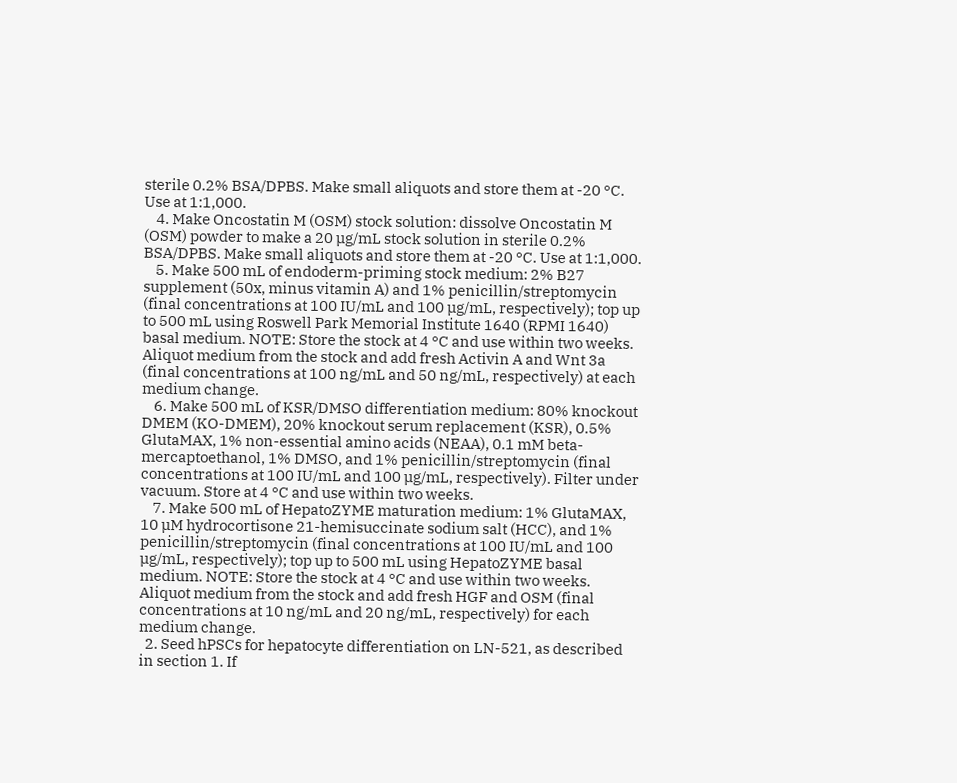sterile 0.2% BSA/DPBS. Make small aliquots and store them at -20 °C. Use at 1:1,000.
    4. Make Oncostatin M (OSM) stock solution: dissolve Oncostatin M (OSM) powder to make a 20 µg/mL stock solution in sterile 0.2% BSA/DPBS. Make small aliquots and store them at -20 °C. Use at 1:1,000.
    5. Make 500 mL of endoderm-priming stock medium: 2% B27 supplement (50x, minus vitamin A) and 1% penicillin/streptomycin (final concentrations at 100 IU/mL and 100 µg/mL, respectively); top up to 500 mL using Roswell Park Memorial Institute 1640 (RPMI 1640) basal medium. NOTE: Store the stock at 4 °C and use within two weeks. Aliquot medium from the stock and add fresh Activin A and Wnt 3a (final concentrations at 100 ng/mL and 50 ng/mL, respectively) at each medium change.
    6. Make 500 mL of KSR/DMSO differentiation medium: 80% knockout DMEM (KO-DMEM), 20% knockout serum replacement (KSR), 0.5% GlutaMAX, 1% non-essential amino acids (NEAA), 0.1 mM beta-mercaptoethanol, 1% DMSO, and 1% penicillin/streptomycin (final concentrations at 100 IU/mL and 100 µg/mL, respectively). Filter under vacuum. Store at 4 °C and use within two weeks.
    7. Make 500 mL of HepatoZYME maturation medium: 1% GlutaMAX, 10 µM hydrocortisone 21-hemisuccinate sodium salt (HCC), and 1% penicillin/streptomycin (final concentrations at 100 IU/mL and 100 µg/mL, respectively); top up to 500 mL using HepatoZYME basal medium. NOTE: Store the stock at 4 °C and use within two weeks. Aliquot medium from the stock and add fresh HGF and OSM (final concentrations at 10 ng/mL and 20 ng/mL, respectively) for each medium change.
  2. Seed hPSCs for hepatocyte differentiation on LN-521, as described in section 1. If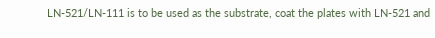LN-521/LN-111 is to be used as the substrate, coat the plates with LN-521 and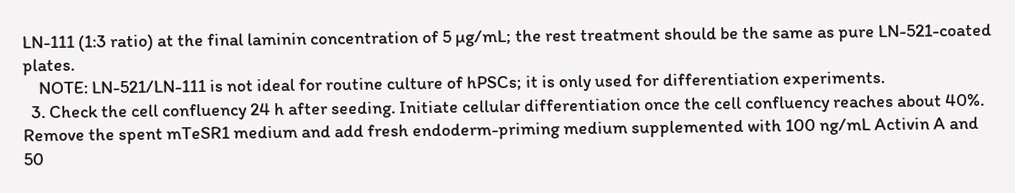LN-111 (1:3 ratio) at the final laminin concentration of 5 µg/mL; the rest treatment should be the same as pure LN-521-coated plates.
    NOTE: LN-521/LN-111 is not ideal for routine culture of hPSCs; it is only used for differentiation experiments.
  3. Check the cell confluency 24 h after seeding. Initiate cellular differentiation once the cell confluency reaches about 40%. Remove the spent mTeSR1 medium and add fresh endoderm-priming medium supplemented with 100 ng/mL Activin A and 50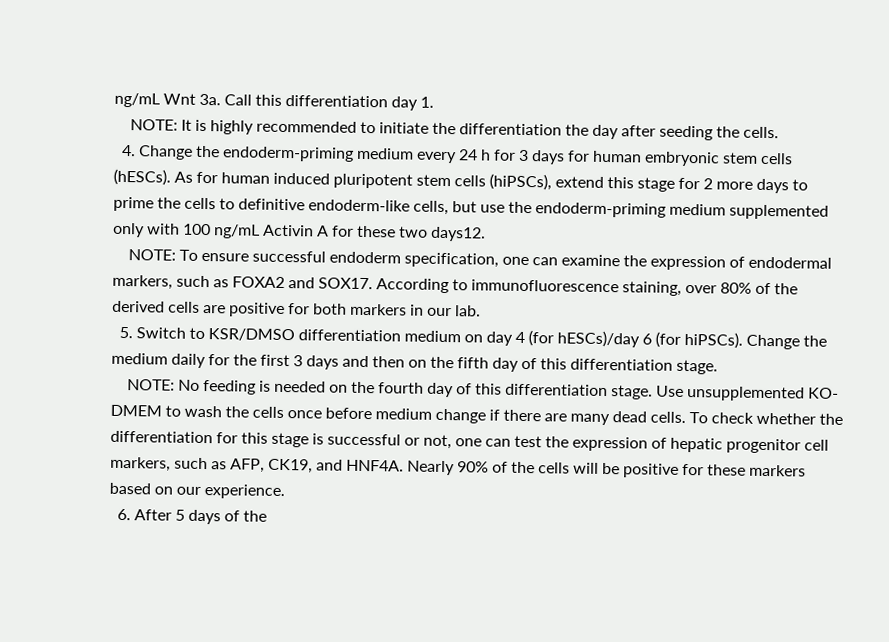ng/mL Wnt 3a. Call this differentiation day 1.
    NOTE: It is highly recommended to initiate the differentiation the day after seeding the cells.
  4. Change the endoderm-priming medium every 24 h for 3 days for human embryonic stem cells (hESCs). As for human induced pluripotent stem cells (hiPSCs), extend this stage for 2 more days to prime the cells to definitive endoderm-like cells, but use the endoderm-priming medium supplemented only with 100 ng/mL Activin A for these two days12.
    NOTE: To ensure successful endoderm specification, one can examine the expression of endodermal markers, such as FOXA2 and SOX17. According to immunofluorescence staining, over 80% of the derived cells are positive for both markers in our lab.
  5. Switch to KSR/DMSO differentiation medium on day 4 (for hESCs)/day 6 (for hiPSCs). Change the medium daily for the first 3 days and then on the fifth day of this differentiation stage.
    NOTE: No feeding is needed on the fourth day of this differentiation stage. Use unsupplemented KO-DMEM to wash the cells once before medium change if there are many dead cells. To check whether the differentiation for this stage is successful or not, one can test the expression of hepatic progenitor cell markers, such as AFP, CK19, and HNF4A. Nearly 90% of the cells will be positive for these markers based on our experience.
  6. After 5 days of the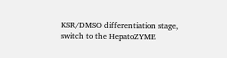KSR/DMSO differentiation stage, switch to the HepatoZYME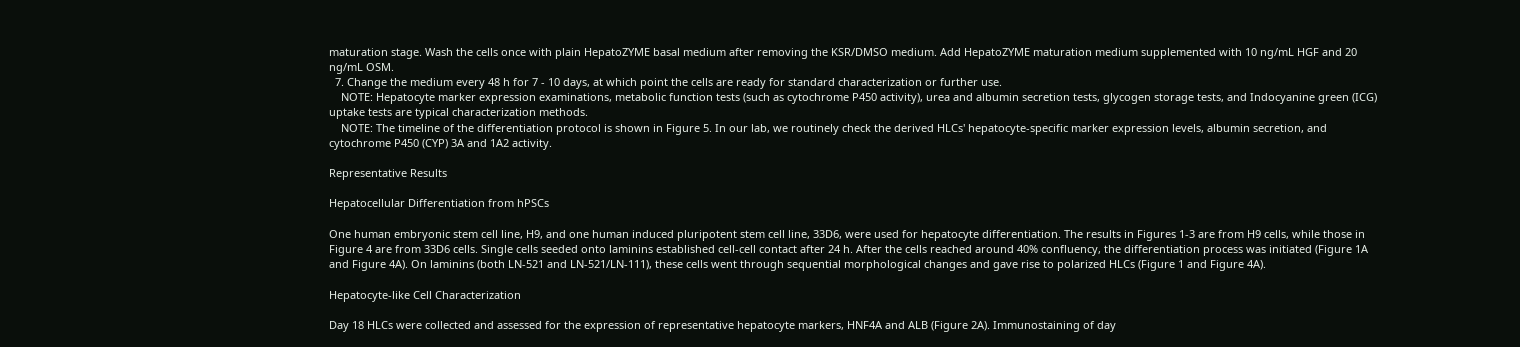maturation stage. Wash the cells once with plain HepatoZYME basal medium after removing the KSR/DMSO medium. Add HepatoZYME maturation medium supplemented with 10 ng/mL HGF and 20 ng/mL OSM.
  7. Change the medium every 48 h for 7 - 10 days, at which point the cells are ready for standard characterization or further use.
    NOTE: Hepatocyte marker expression examinations, metabolic function tests (such as cytochrome P450 activity), urea and albumin secretion tests, glycogen storage tests, and Indocyanine green (ICG) uptake tests are typical characterization methods.
    NOTE: The timeline of the differentiation protocol is shown in Figure 5. In our lab, we routinely check the derived HLCs' hepatocyte-specific marker expression levels, albumin secretion, and cytochrome P450 (CYP) 3A and 1A2 activity.

Representative Results

Hepatocellular Differentiation from hPSCs

One human embryonic stem cell line, H9, and one human induced pluripotent stem cell line, 33D6, were used for hepatocyte differentiation. The results in Figures 1-3 are from H9 cells, while those in Figure 4 are from 33D6 cells. Single cells seeded onto laminins established cell-cell contact after 24 h. After the cells reached around 40% confluency, the differentiation process was initiated (Figure 1A and Figure 4A). On laminins (both LN-521 and LN-521/LN-111), these cells went through sequential morphological changes and gave rise to polarized HLCs (Figure 1 and Figure 4A).

Hepatocyte-like Cell Characterization

Day 18 HLCs were collected and assessed for the expression of representative hepatocyte markers, HNF4A and ALB (Figure 2A). Immunostaining of day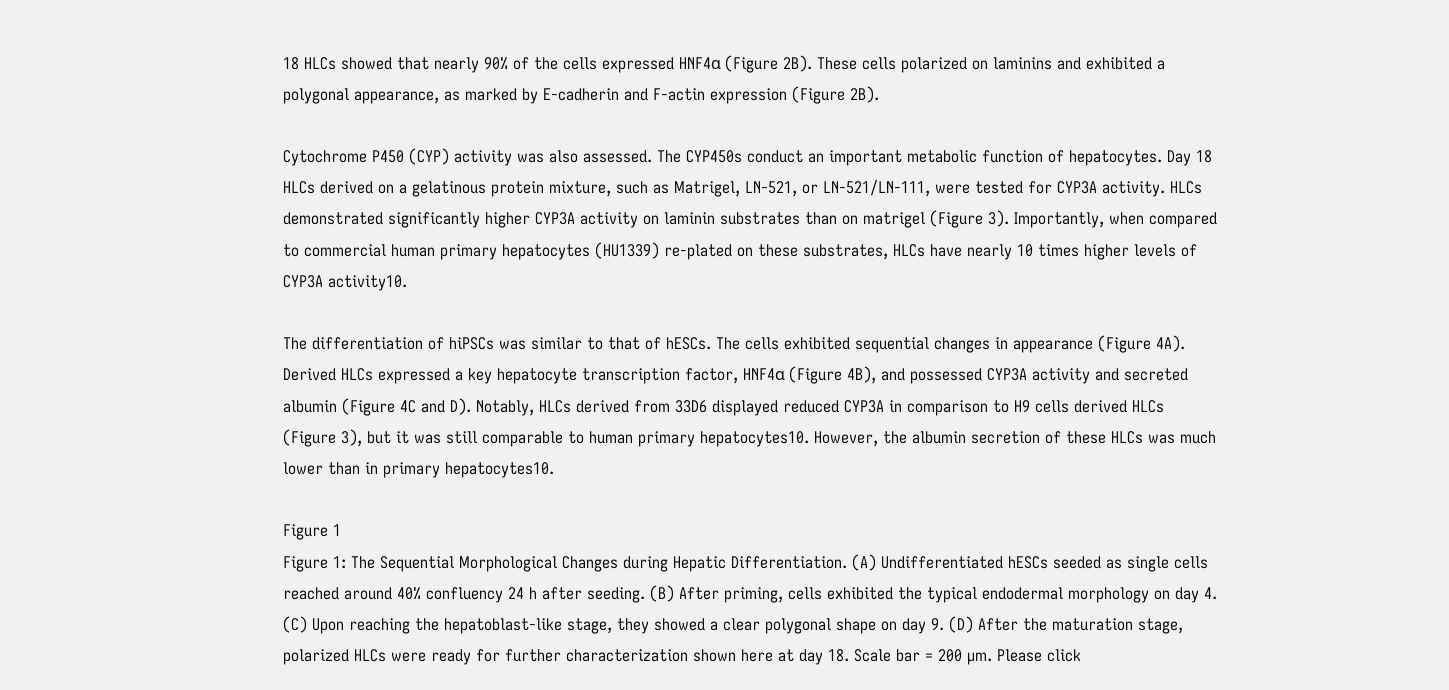18 HLCs showed that nearly 90% of the cells expressed HNF4α (Figure 2B). These cells polarized on laminins and exhibited a polygonal appearance, as marked by E-cadherin and F-actin expression (Figure 2B).

Cytochrome P450 (CYP) activity was also assessed. The CYP450s conduct an important metabolic function of hepatocytes. Day 18 HLCs derived on a gelatinous protein mixture, such as Matrigel, LN-521, or LN-521/LN-111, were tested for CYP3A activity. HLCs demonstrated significantly higher CYP3A activity on laminin substrates than on matrigel (Figure 3). Importantly, when compared to commercial human primary hepatocytes (HU1339) re-plated on these substrates, HLCs have nearly 10 times higher levels of CYP3A activity10.

The differentiation of hiPSCs was similar to that of hESCs. The cells exhibited sequential changes in appearance (Figure 4A). Derived HLCs expressed a key hepatocyte transcription factor, HNF4α (Figure 4B), and possessed CYP3A activity and secreted albumin (Figure 4C and D). Notably, HLCs derived from 33D6 displayed reduced CYP3A in comparison to H9 cells derived HLCs (Figure 3), but it was still comparable to human primary hepatocytes10. However, the albumin secretion of these HLCs was much lower than in primary hepatocytes10.

Figure 1
Figure 1: The Sequential Morphological Changes during Hepatic Differentiation. (A) Undifferentiated hESCs seeded as single cells reached around 40% confluency 24 h after seeding. (B) After priming, cells exhibited the typical endodermal morphology on day 4. (C) Upon reaching the hepatoblast-like stage, they showed a clear polygonal shape on day 9. (D) After the maturation stage, polarized HLCs were ready for further characterization shown here at day 18. Scale bar = 200 µm. Please click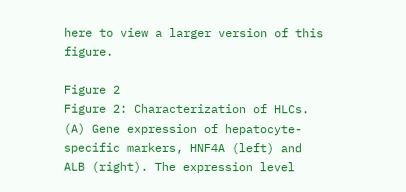here to view a larger version of this figure.

Figure 2
Figure 2: Characterization of HLCs. (A) Gene expression of hepatocyte-specific markers, HNF4A (left) and ALB (right). The expression level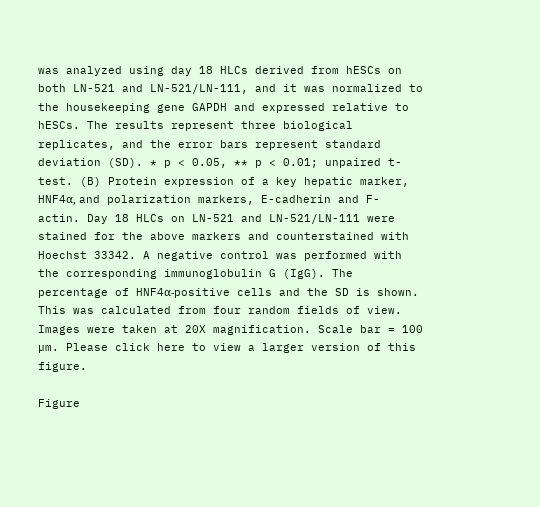was analyzed using day 18 HLCs derived from hESCs on both LN-521 and LN-521/LN-111, and it was normalized to the housekeeping gene GAPDH and expressed relative to hESCs. The results represent three biological replicates, and the error bars represent standard deviation (SD). * p < 0.05, ** p < 0.01; unpaired t-test. (B) Protein expression of a key hepatic marker, HNF4α, and polarization markers, E-cadherin and F-actin. Day 18 HLCs on LN-521 and LN-521/LN-111 were stained for the above markers and counterstained with Hoechst 33342. A negative control was performed with the corresponding immunoglobulin G (IgG). The percentage of HNF4α-positive cells and the SD is shown. This was calculated from four random fields of view. Images were taken at 20X magnification. Scale bar = 100 µm. Please click here to view a larger version of this figure.

Figure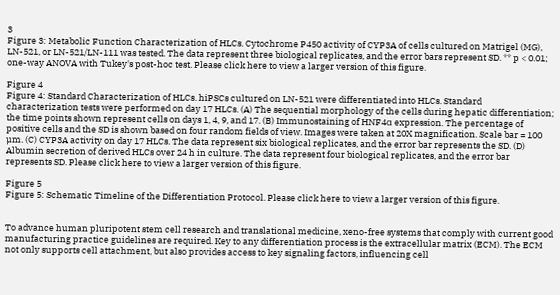3
Figure 3: Metabolic Function Characterization of HLCs. Cytochrome P450 activity of CYP3A of cells cultured on Matrigel (MG), LN-521, or LN-521/LN-111 was tested. The data represent three biological replicates, and the error bars represent SD. ** p < 0.01; one-way ANOVA with Tukey's post-hoc test. Please click here to view a larger version of this figure.

Figure 4
Figure 4: Standard Characterization of HLCs. hiPSCs cultured on LN-521 were differentiated into HLCs. Standard characterization tests were performed on day 17 HLCs. (A) The sequential morphology of the cells during hepatic differentiation; the time points shown represent cells on days 1, 4, 9, and 17. (B) Immunostaining of HNF4α expression. The percentage of positive cells and the SD is shown based on four random fields of view. Images were taken at 20X magnification. Scale bar = 100 µm. (C) CYP3A activity on day 17 HLCs. The data represent six biological replicates, and the error bar represents the SD. (D) Albumin secretion of derived HLCs over 24 h in culture. The data represent four biological replicates, and the error bar represents SD. Please click here to view a larger version of this figure.

Figure 5
Figure 5: Schematic Timeline of the Differentiation Protocol. Please click here to view a larger version of this figure.


To advance human pluripotent stem cell research and translational medicine, xeno-free systems that comply with current good manufacturing practice guidelines are required. Key to any differentiation process is the extracellular matrix (ECM). The ECM not only supports cell attachment, but also provides access to key signaling factors, influencing cell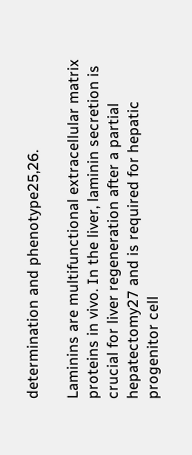determination and phenotype25,26.

Laminins are multifunctional extracellular matrix proteins in vivo. In the liver, laminin secretion is crucial for liver regeneration after a partial hepatectomy27 and is required for hepatic progenitor cell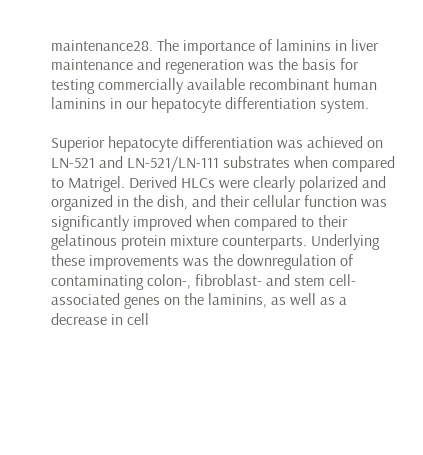maintenance28. The importance of laminins in liver maintenance and regeneration was the basis for testing commercially available recombinant human laminins in our hepatocyte differentiation system.

Superior hepatocyte differentiation was achieved on LN-521 and LN-521/LN-111 substrates when compared to Matrigel. Derived HLCs were clearly polarized and organized in the dish, and their cellular function was significantly improved when compared to their gelatinous protein mixture counterparts. Underlying these improvements was the downregulation of contaminating colon-, fibroblast- and stem cell-associated genes on the laminins, as well as a decrease in cell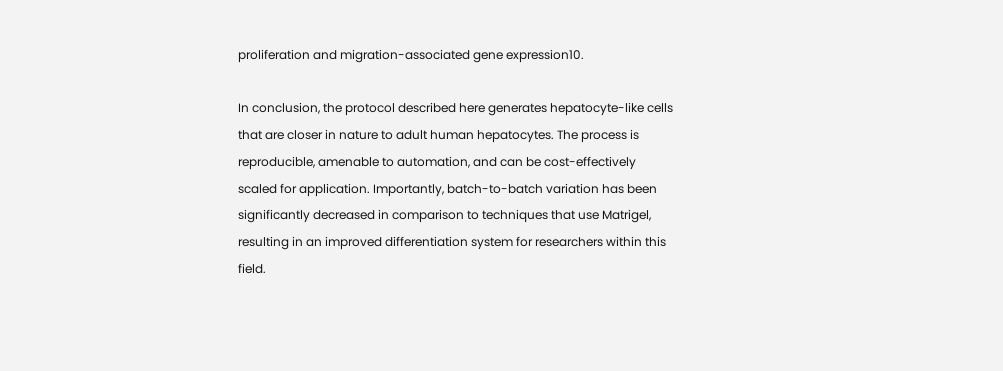proliferation and migration-associated gene expression10.

In conclusion, the protocol described here generates hepatocyte-like cells that are closer in nature to adult human hepatocytes. The process is reproducible, amenable to automation, and can be cost-effectively scaled for application. Importantly, batch-to-batch variation has been significantly decreased in comparison to techniques that use Matrigel, resulting in an improved differentiation system for researchers within this field.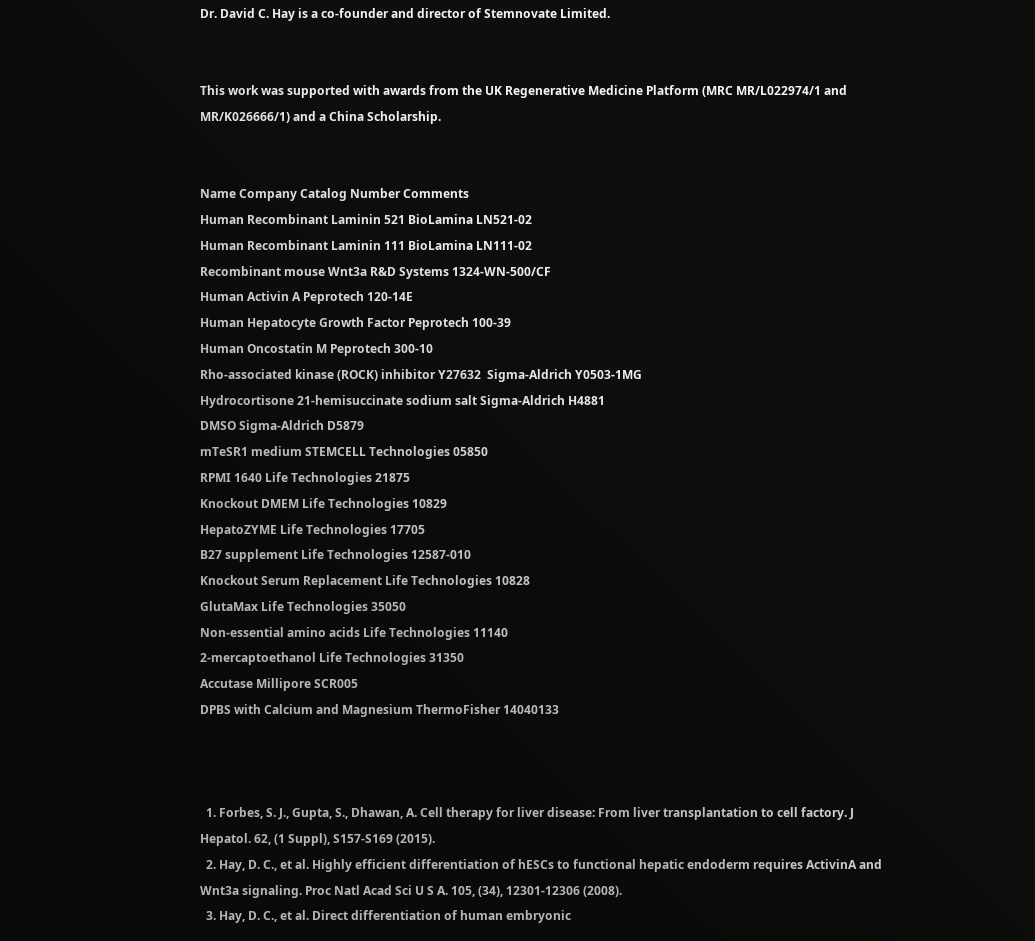Dr. David C. Hay is a co-founder and director of Stemnovate Limited.


This work was supported with awards from the UK Regenerative Medicine Platform (MRC MR/L022974/1 and MR/K026666/1) and a China Scholarship.


Name Company Catalog Number Comments
Human Recombinant Laminin 521 BioLamina LN521-02
Human Recombinant Laminin 111 BioLamina LN111-02
Recombinant mouse Wnt3a R&D Systems 1324-WN-500/CF
Human Activin A Peprotech 120-14E
Human Hepatocyte Growth Factor Peprotech 100-39
Human Oncostatin M Peprotech 300-10
Rho-associated kinase (ROCK) inhibitor Y27632  Sigma-Aldrich Y0503-1MG
Hydrocortisone 21-hemisuccinate sodium salt Sigma-Aldrich H4881
DMSO Sigma-Aldrich D5879
mTeSR1 medium STEMCELL Technologies 05850
RPMI 1640 Life Technologies 21875
Knockout DMEM Life Technologies 10829
HepatoZYME Life Technologies 17705
B27 supplement Life Technologies 12587-010
Knockout Serum Replacement Life Technologies 10828
GlutaMax Life Technologies 35050
Non-essential amino acids Life Technologies 11140
2-mercaptoethanol Life Technologies 31350
Accutase Millipore SCR005
DPBS with Calcium and Magnesium ThermoFisher 14040133



  1. Forbes, S. J., Gupta, S., Dhawan, A. Cell therapy for liver disease: From liver transplantation to cell factory. J Hepatol. 62, (1 Suppl), S157-S169 (2015).
  2. Hay, D. C., et al. Highly efficient differentiation of hESCs to functional hepatic endoderm requires ActivinA and Wnt3a signaling. Proc Natl Acad Sci U S A. 105, (34), 12301-12306 (2008).
  3. Hay, D. C., et al. Direct differentiation of human embryonic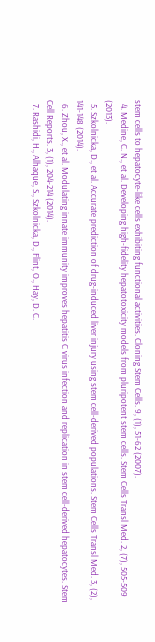stem cells to hepatocyte-like cells exhibiting functional activities. Cloning Stem Cells. 9, (1), 51-62 (2007).
  4. Medine, C. N., et al. Developing high-fidelity hepatotoxicity models from pluripotent stem cells. Stem Cells Transl Med. 2, (7), 505-509 (2013).
  5. Szkolnicka, D., et al. Accurate prediction of drug-induced liver injury using stem cell-derived populations. Stem Cells Transl Med. 3, (2), 141-148 (2014).
  6. Zhou, X., et al. Modulating innate immunity improves hepatitis C virus infection and replication in stem cell-derived hepatocytes. Stem Cell Reports. 3, (1), 204-214 (2014).
  7. Rashidi, H., Alhaque, S., Szkolnicka, D., Flint, O., Hay, D. C.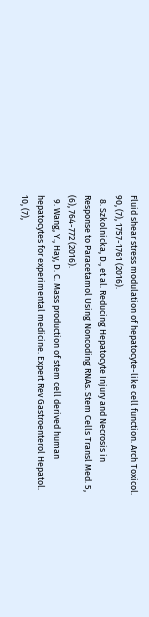Fluid shear stress modulation of hepatocyte-like cell function. Arch Toxicol. 90, (7), 1757-1761 (2016).
  8. Szkolnicka, D., et al. Reducing Hepatocyte Injury and Necrosis in Response to Paracetamol Using Noncoding RNAs. Stem Cells Transl Med. 5, (6), 764-772 (2016).
  9. Wang, Y., Hay, D. C. Mass production of stem cell derived human hepatocytes for experimental medicine. Expert Rev Gastroenterol Hepatol. 10, (7),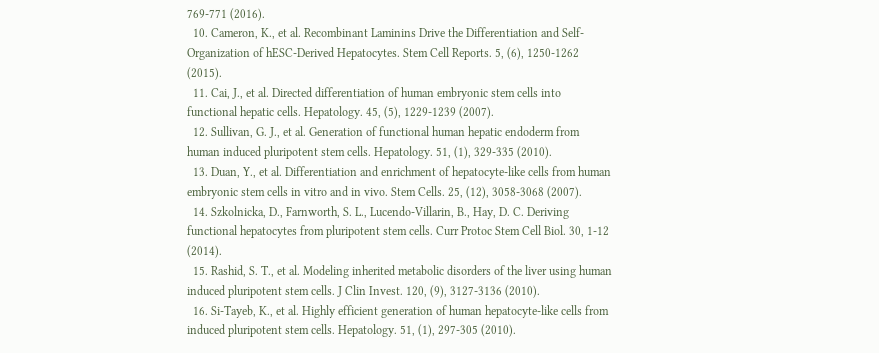769-771 (2016).
  10. Cameron, K., et al. Recombinant Laminins Drive the Differentiation and Self-Organization of hESC-Derived Hepatocytes. Stem Cell Reports. 5, (6), 1250-1262 (2015).
  11. Cai, J., et al. Directed differentiation of human embryonic stem cells into functional hepatic cells. Hepatology. 45, (5), 1229-1239 (2007).
  12. Sullivan, G. J., et al. Generation of functional human hepatic endoderm from human induced pluripotent stem cells. Hepatology. 51, (1), 329-335 (2010).
  13. Duan, Y., et al. Differentiation and enrichment of hepatocyte-like cells from human embryonic stem cells in vitro and in vivo. Stem Cells. 25, (12), 3058-3068 (2007).
  14. Szkolnicka, D., Farnworth, S. L., Lucendo-Villarin, B., Hay, D. C. Deriving functional hepatocytes from pluripotent stem cells. Curr Protoc Stem Cell Biol. 30, 1-12 (2014).
  15. Rashid, S. T., et al. Modeling inherited metabolic disorders of the liver using human induced pluripotent stem cells. J Clin Invest. 120, (9), 3127-3136 (2010).
  16. Si-Tayeb, K., et al. Highly efficient generation of human hepatocyte-like cells from induced pluripotent stem cells. Hepatology. 51, (1), 297-305 (2010).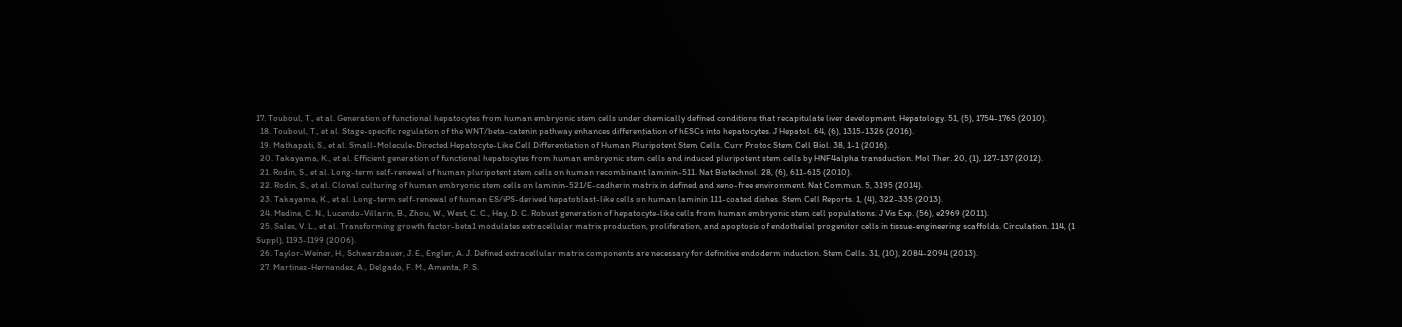17. Touboul, T., et al. Generation of functional hepatocytes from human embryonic stem cells under chemically defined conditions that recapitulate liver development. Hepatology. 51, (5), 1754-1765 (2010).
  18. Touboul, T., et al. Stage-specific regulation of the WNT/beta-catenin pathway enhances differentiation of hESCs into hepatocytes. J Hepatol. 64, (6), 1315-1326 (2016).
  19. Mathapati, S., et al. Small-Molecule-Directed Hepatocyte-Like Cell Differentiation of Human Pluripotent Stem Cells. Curr Protoc Stem Cell Biol. 38, 1-1 (2016).
  20. Takayama, K., et al. Efficient generation of functional hepatocytes from human embryonic stem cells and induced pluripotent stem cells by HNF4alpha transduction. Mol Ther. 20, (1), 127-137 (2012).
  21. Rodin, S., et al. Long-term self-renewal of human pluripotent stem cells on human recombinant laminin-511. Nat Biotechnol. 28, (6), 611-615 (2010).
  22. Rodin, S., et al. Clonal culturing of human embryonic stem cells on laminin-521/E-cadherin matrix in defined and xeno-free environment. Nat Commun. 5, 3195 (2014).
  23. Takayama, K., et al. Long-term self-renewal of human ES/iPS-derived hepatoblast-like cells on human laminin 111-coated dishes. Stem Cell Reports. 1, (4), 322-335 (2013).
  24. Medine, C. N., Lucendo-Villarin, B., Zhou, W., West, C. C., Hay, D. C. Robust generation of hepatocyte-like cells from human embryonic stem cell populations. J Vis Exp. (56), e2969 (2011).
  25. Sales, V. L., et al. Transforming growth factor-beta1 modulates extracellular matrix production, proliferation, and apoptosis of endothelial progenitor cells in tissue-engineering scaffolds. Circulation. 114, (1 Suppl), I193-I199 (2006).
  26. Taylor-Weiner, H., Schwarzbauer, J. E., Engler, A. J. Defined extracellular matrix components are necessary for definitive endoderm induction. Stem Cells. 31, (10), 2084-2094 (2013).
  27. Martinez-Hernandez, A., Delgado, F. M., Amenta, P. S.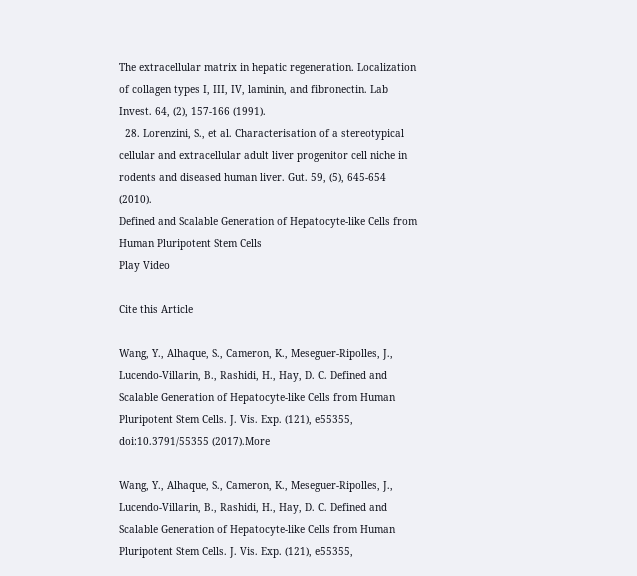The extracellular matrix in hepatic regeneration. Localization of collagen types I, III, IV, laminin, and fibronectin. Lab Invest. 64, (2), 157-166 (1991).
  28. Lorenzini, S., et al. Characterisation of a stereotypical cellular and extracellular adult liver progenitor cell niche in rodents and diseased human liver. Gut. 59, (5), 645-654 (2010).
Defined and Scalable Generation of Hepatocyte-like Cells from Human Pluripotent Stem Cells
Play Video

Cite this Article

Wang, Y., Alhaque, S., Cameron, K., Meseguer-Ripolles, J., Lucendo-Villarin, B., Rashidi, H., Hay, D. C. Defined and Scalable Generation of Hepatocyte-like Cells from Human Pluripotent Stem Cells. J. Vis. Exp. (121), e55355, doi:10.3791/55355 (2017).More

Wang, Y., Alhaque, S., Cameron, K., Meseguer-Ripolles, J., Lucendo-Villarin, B., Rashidi, H., Hay, D. C. Defined and Scalable Generation of Hepatocyte-like Cells from Human Pluripotent Stem Cells. J. Vis. Exp. (121), e55355,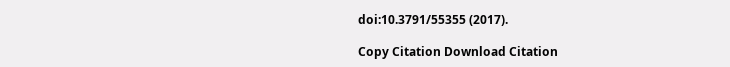doi:10.3791/55355 (2017).

Copy Citation Download Citation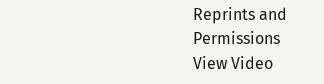Reprints and Permissions
View Video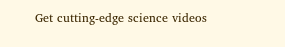Get cutting-edge science videos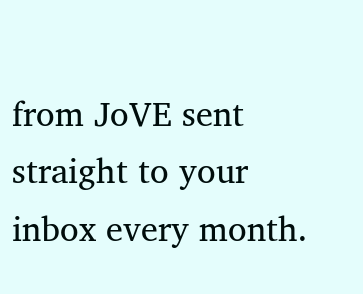from JoVE sent straight to your inbox every month.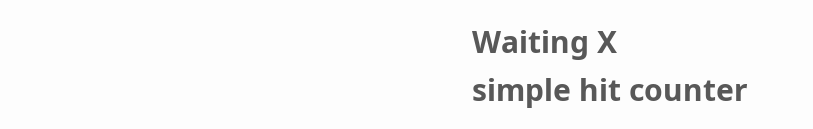Waiting X
simple hit counter